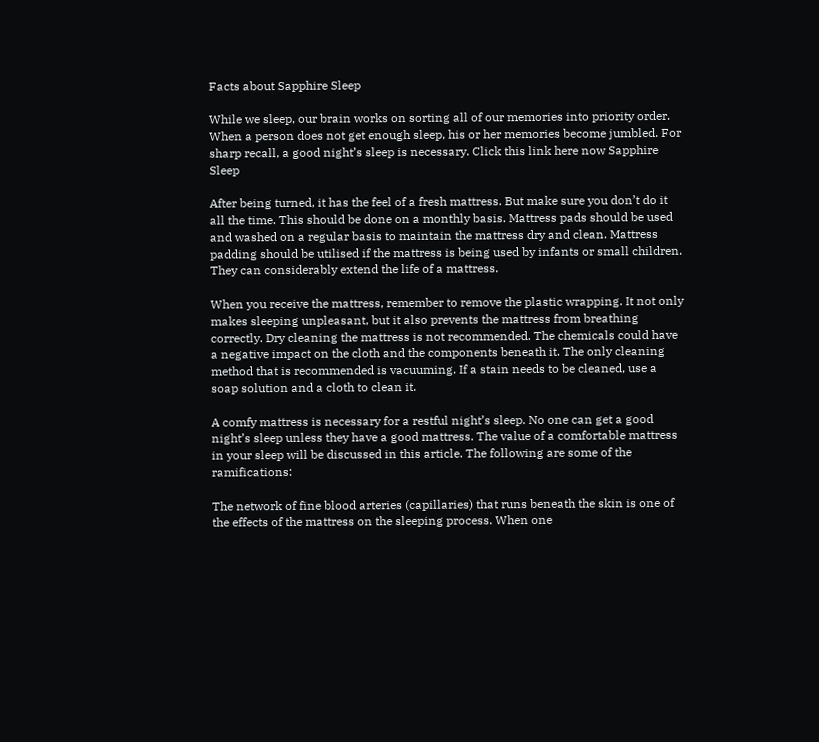Facts about Sapphire Sleep

While we sleep, our brain works on sorting all of our memories into priority order. When a person does not get enough sleep, his or her memories become jumbled. For sharp recall, a good night’s sleep is necessary. Click this link here now Sapphire Sleep

After being turned, it has the feel of a fresh mattress. But make sure you don’t do it all the time. This should be done on a monthly basis. Mattress pads should be used and washed on a regular basis to maintain the mattress dry and clean. Mattress padding should be utilised if the mattress is being used by infants or small children. They can considerably extend the life of a mattress.

When you receive the mattress, remember to remove the plastic wrapping. It not only makes sleeping unpleasant, but it also prevents the mattress from breathing correctly. Dry cleaning the mattress is not recommended. The chemicals could have a negative impact on the cloth and the components beneath it. The only cleaning method that is recommended is vacuuming. If a stain needs to be cleaned, use a soap solution and a cloth to clean it.

A comfy mattress is necessary for a restful night’s sleep. No one can get a good night’s sleep unless they have a good mattress. The value of a comfortable mattress in your sleep will be discussed in this article. The following are some of the ramifications:

The network of fine blood arteries (capillaries) that runs beneath the skin is one of the effects of the mattress on the sleeping process. When one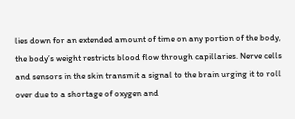lies down for an extended amount of time on any portion of the body, the body’s weight restricts blood flow through capillaries. Nerve cells and sensors in the skin transmit a signal to the brain urging it to roll over due to a shortage of oxygen and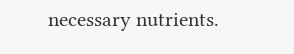necessary nutrients.